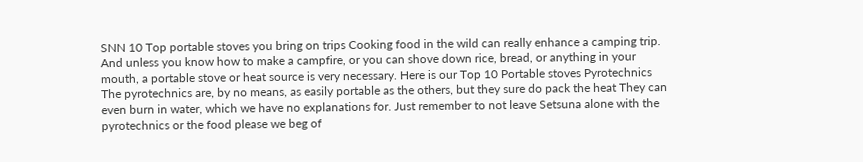SNN 10 Top portable stoves you bring on trips Cooking food in the wild can really enhance a camping trip. And unless you know how to make a campfire, or you can shove down rice, bread, or anything in your mouth, a portable stove or heat source is very necessary. Here is our Top 10 Portable stoves Pyrotechnics The pyrotechnics are, by no means, as easily portable as the others, but they sure do pack the heat They can even burn in water, which we have no explanations for. Just remember to not leave Setsuna alone with the pyrotechnics or the food please we beg of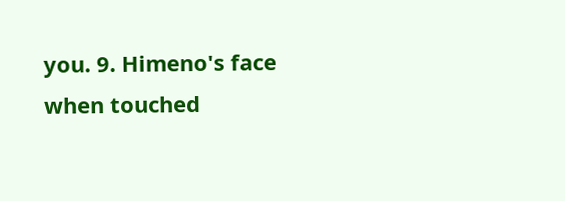you. 9. Himeno's face when touched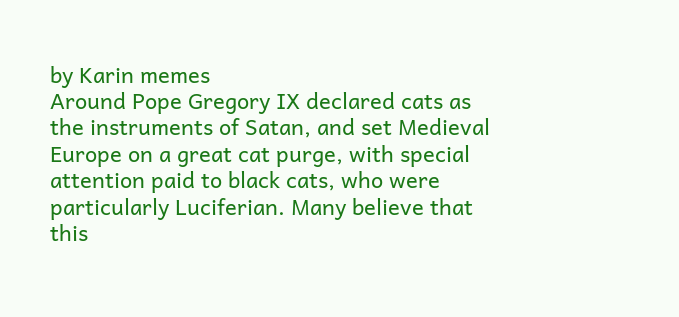by Karin memes
Around Pope Gregory IX declared cats as the instruments of Satan, and set Medieval Europe on a great cat purge, with special attention paid to black cats, who were particularly Luciferian. Many believe that this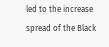led to the increase spread of the Black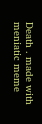Death . made with meniatic meme